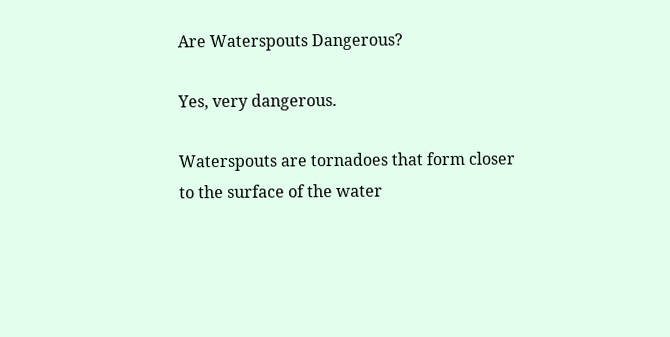Are Waterspouts Dangerous?

Yes, very dangerous.

Waterspouts are tornadoes that form closer to the surface of the water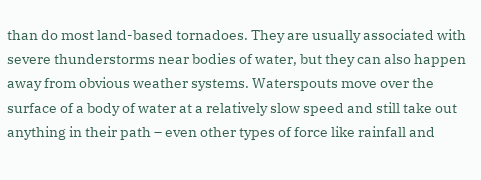than do most land-based tornadoes. They are usually associated with severe thunderstorms near bodies of water, but they can also happen away from obvious weather systems. Waterspouts move over the surface of a body of water at a relatively slow speed and still take out anything in their path – even other types of force like rainfall and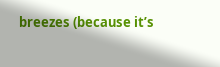breezes (because it’s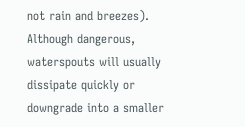not rain and breezes). Although dangerous, waterspouts will usually dissipate quickly or downgrade into a smaller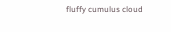fluffy cumulus cloud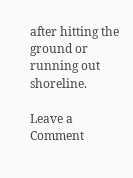after hitting the ground or running out shoreline.

Leave a Comment